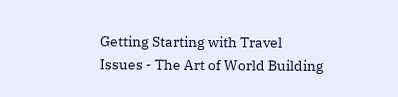Getting Starting with Travel Issues - The Art of World Building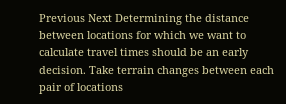Previous Next Determining the distance between locations for which we want to calculate travel times should be an early decision. Take terrain changes between each pair of locations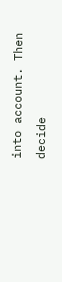into account. Then decide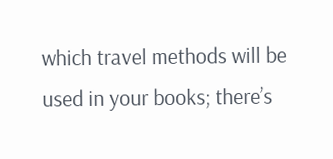which travel methods will be used in your books; there’s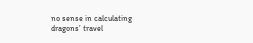no sense in calculating dragons’ travel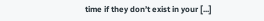time if they don’t exist in your [...]